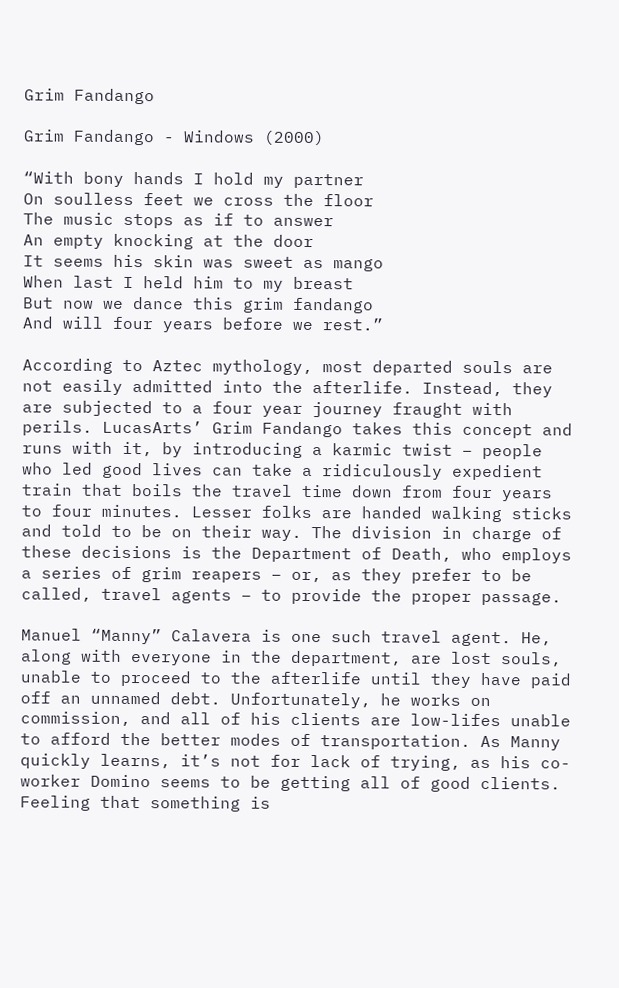Grim Fandango

Grim Fandango - Windows (2000)

“With bony hands I hold my partner
On soulless feet we cross the floor
The music stops as if to answer
An empty knocking at the door
It seems his skin was sweet as mango
When last I held him to my breast
But now we dance this grim fandango
And will four years before we rest.”

According to Aztec mythology, most departed souls are not easily admitted into the afterlife. Instead, they are subjected to a four year journey fraught with perils. LucasArts’ Grim Fandango takes this concept and runs with it, by introducing a karmic twist – people who led good lives can take a ridiculously expedient train that boils the travel time down from four years to four minutes. Lesser folks are handed walking sticks and told to be on their way. The division in charge of these decisions is the Department of Death, who employs a series of grim reapers – or, as they prefer to be called, travel agents – to provide the proper passage.

Manuel “Manny” Calavera is one such travel agent. He, along with everyone in the department, are lost souls, unable to proceed to the afterlife until they have paid off an unnamed debt. Unfortunately, he works on commission, and all of his clients are low-lifes unable to afford the better modes of transportation. As Manny quickly learns, it’s not for lack of trying, as his co-worker Domino seems to be getting all of good clients. Feeling that something is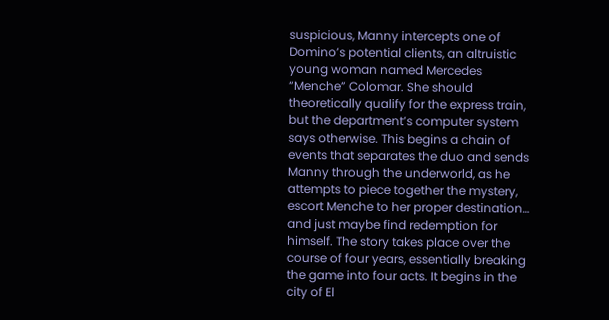suspicious, Manny intercepts one of Domino’s potential clients, an altruistic young woman named Mercedes “Menche” Colomar. She should theoretically qualify for the express train, but the department’s computer system says otherwise. This begins a chain of events that separates the duo and sends Manny through the underworld, as he attempts to piece together the mystery, escort Menche to her proper destination… and just maybe find redemption for himself. The story takes place over the course of four years, essentially breaking the game into four acts. It begins in the city of El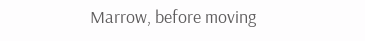Marrow, before moving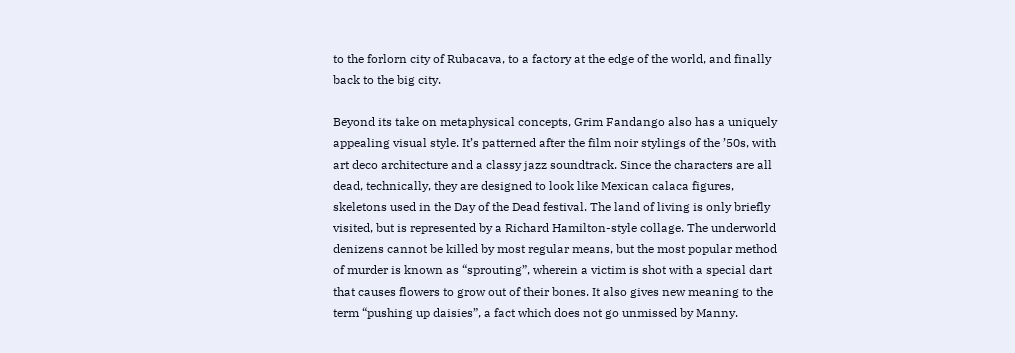to the forlorn city of Rubacava, to a factory at the edge of the world, and finally back to the big city.

Beyond its take on metaphysical concepts, Grim Fandango also has a uniquely appealing visual style. It’s patterned after the film noir stylings of the ’50s, with art deco architecture and a classy jazz soundtrack. Since the characters are all dead, technically, they are designed to look like Mexican calaca figures, skeletons used in the Day of the Dead festival. The land of living is only briefly visited, but is represented by a Richard Hamilton-style collage. The underworld denizens cannot be killed by most regular means, but the most popular method of murder is known as “sprouting”, wherein a victim is shot with a special dart that causes flowers to grow out of their bones. It also gives new meaning to the term “pushing up daisies”, a fact which does not go unmissed by Manny.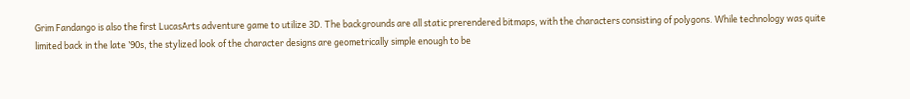Grim Fandango is also the first LucasArts adventure game to utilize 3D. The backgrounds are all static prerendered bitmaps, with the characters consisting of polygons. While technology was quite limited back in the late ’90s, the stylized look of the character designs are geometrically simple enough to be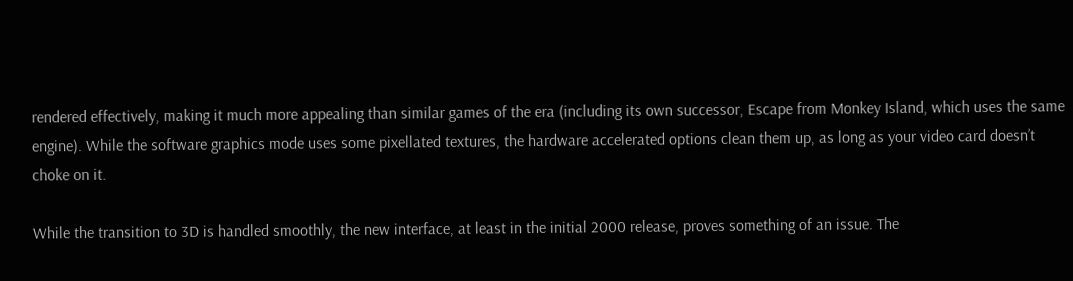rendered effectively, making it much more appealing than similar games of the era (including its own successor, Escape from Monkey Island, which uses the same engine). While the software graphics mode uses some pixellated textures, the hardware accelerated options clean them up, as long as your video card doesn’t choke on it.

While the transition to 3D is handled smoothly, the new interface, at least in the initial 2000 release, proves something of an issue. The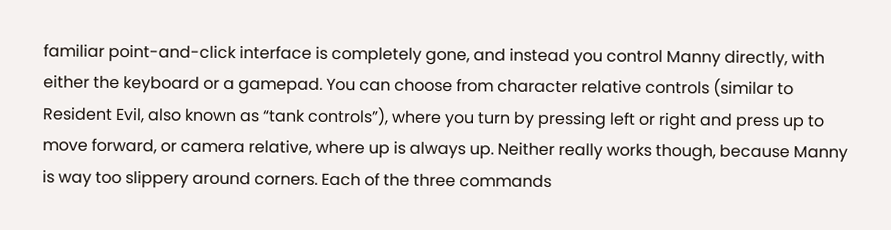familiar point-and-click interface is completely gone, and instead you control Manny directly, with either the keyboard or a gamepad. You can choose from character relative controls (similar to Resident Evil, also known as “tank controls”), where you turn by pressing left or right and press up to move forward, or camera relative, where up is always up. Neither really works though, because Manny is way too slippery around corners. Each of the three commands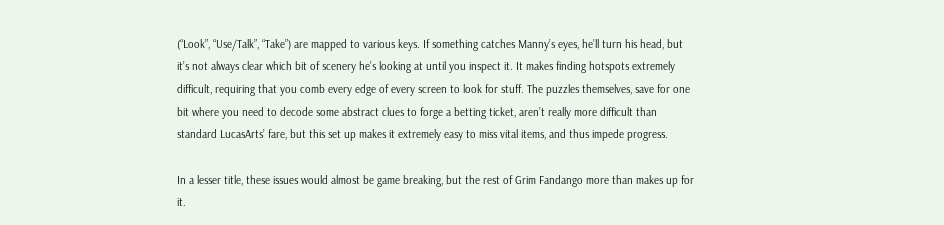(“Look”, “Use/Talk”, “Take”) are mapped to various keys. If something catches Manny’s eyes, he’ll turn his head, but it’s not always clear which bit of scenery he’s looking at until you inspect it. It makes finding hotspots extremely difficult, requiring that you comb every edge of every screen to look for stuff. The puzzles themselves, save for one bit where you need to decode some abstract clues to forge a betting ticket, aren’t really more difficult than standard LucasArts’ fare, but this set up makes it extremely easy to miss vital items, and thus impede progress.

In a lesser title, these issues would almost be game breaking, but the rest of Grim Fandango more than makes up for it.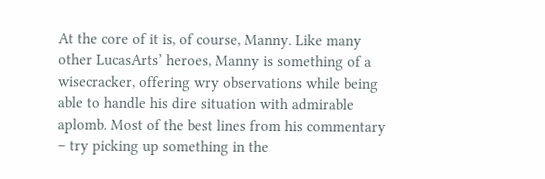At the core of it is, of course, Manny. Like many other LucasArts’ heroes, Manny is something of a wisecracker, offering wry observations while being able to handle his dire situation with admirable aplomb. Most of the best lines from his commentary – try picking up something in the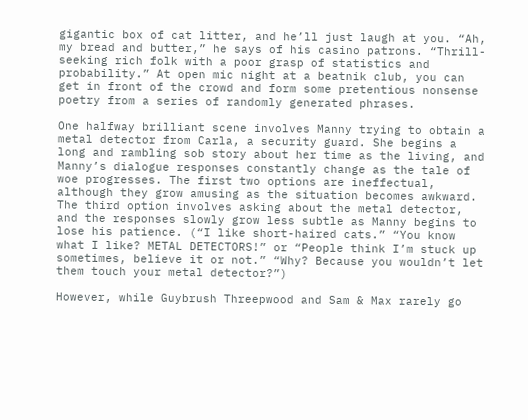gigantic box of cat litter, and he’ll just laugh at you. “Ah, my bread and butter,” he says of his casino patrons. “Thrill-seeking rich folk with a poor grasp of statistics and probability.” At open mic night at a beatnik club, you can get in front of the crowd and form some pretentious nonsense poetry from a series of randomly generated phrases.

One halfway brilliant scene involves Manny trying to obtain a metal detector from Carla, a security guard. She begins a long and rambling sob story about her time as the living, and Manny’s dialogue responses constantly change as the tale of woe progresses. The first two options are ineffectual, although they grow amusing as the situation becomes awkward. The third option involves asking about the metal detector, and the responses slowly grow less subtle as Manny begins to lose his patience. (“I like short-haired cats.” “You know what I like? METAL DETECTORS!” or “People think I’m stuck up sometimes, believe it or not.” “Why? Because you wouldn’t let them touch your metal detector?”)

However, while Guybrush Threepwood and Sam & Max rarely go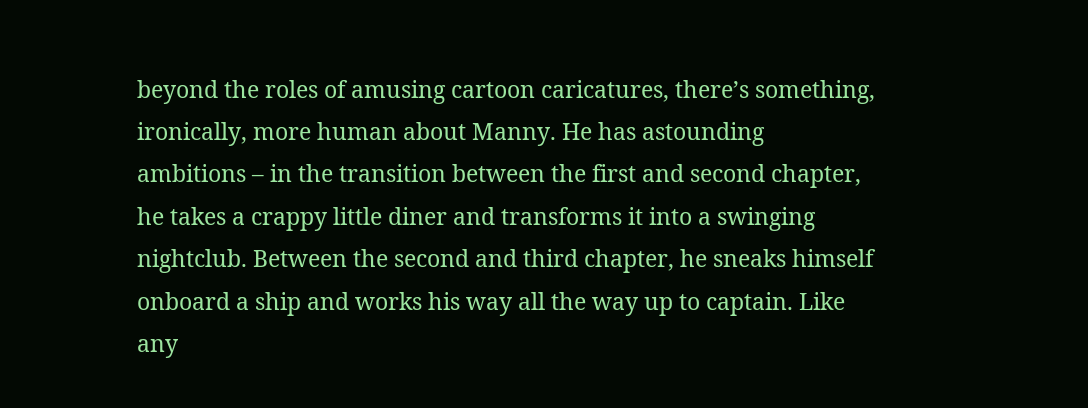beyond the roles of amusing cartoon caricatures, there’s something, ironically, more human about Manny. He has astounding ambitions – in the transition between the first and second chapter, he takes a crappy little diner and transforms it into a swinging nightclub. Between the second and third chapter, he sneaks himself onboard a ship and works his way all the way up to captain. Like any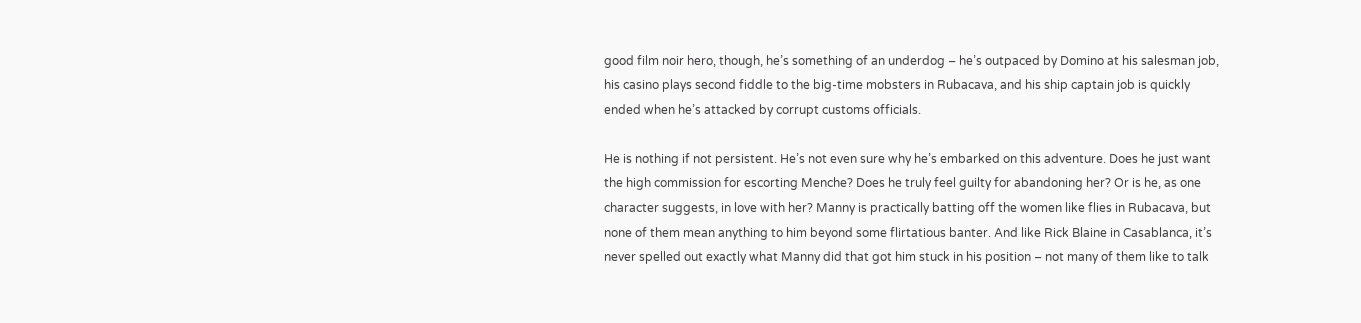good film noir hero, though, he’s something of an underdog – he’s outpaced by Domino at his salesman job, his casino plays second fiddle to the big-time mobsters in Rubacava, and his ship captain job is quickly ended when he’s attacked by corrupt customs officials.

He is nothing if not persistent. He’s not even sure why he’s embarked on this adventure. Does he just want the high commission for escorting Menche? Does he truly feel guilty for abandoning her? Or is he, as one character suggests, in love with her? Manny is practically batting off the women like flies in Rubacava, but none of them mean anything to him beyond some flirtatious banter. And like Rick Blaine in Casablanca, it’s never spelled out exactly what Manny did that got him stuck in his position – not many of them like to talk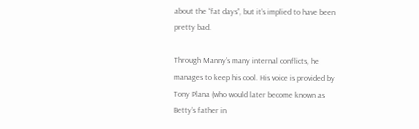about the “fat days”, but it’s implied to have been pretty bad.

Through Manny’s many internal conflicts, he manages to keep his cool. His voice is provided by Tony Plana (who would later become known as Betty’s father in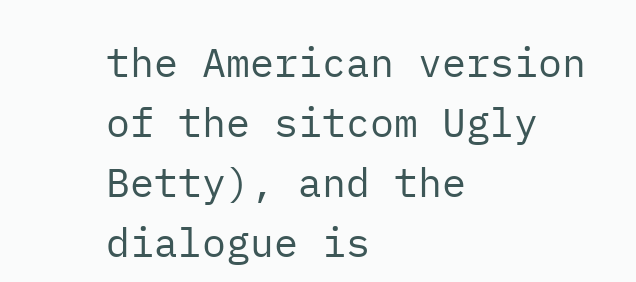the American version of the sitcom Ugly Betty), and the dialogue is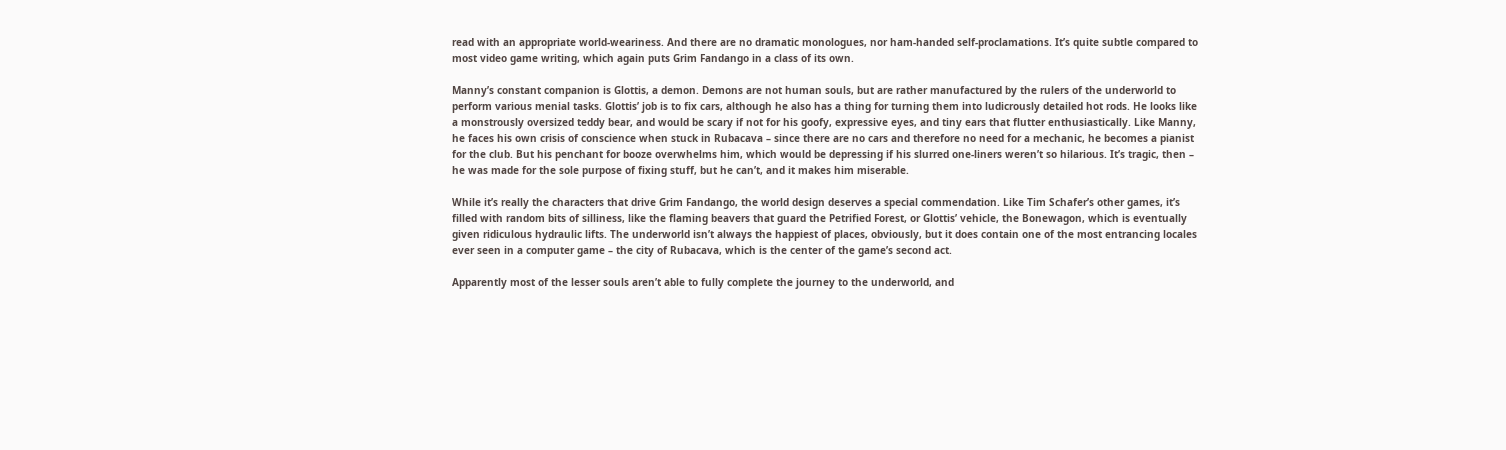read with an appropriate world-weariness. And there are no dramatic monologues, nor ham-handed self-proclamations. It’s quite subtle compared to most video game writing, which again puts Grim Fandango in a class of its own.

Manny’s constant companion is Glottis, a demon. Demons are not human souls, but are rather manufactured by the rulers of the underworld to perform various menial tasks. Glottis’ job is to fix cars, although he also has a thing for turning them into ludicrously detailed hot rods. He looks like a monstrously oversized teddy bear, and would be scary if not for his goofy, expressive eyes, and tiny ears that flutter enthusiastically. Like Manny, he faces his own crisis of conscience when stuck in Rubacava – since there are no cars and therefore no need for a mechanic, he becomes a pianist for the club. But his penchant for booze overwhelms him, which would be depressing if his slurred one-liners weren’t so hilarious. It’s tragic, then – he was made for the sole purpose of fixing stuff, but he can’t, and it makes him miserable.

While it’s really the characters that drive Grim Fandango, the world design deserves a special commendation. Like Tim Schafer’s other games, it’s filled with random bits of silliness, like the flaming beavers that guard the Petrified Forest, or Glottis’ vehicle, the Bonewagon, which is eventually given ridiculous hydraulic lifts. The underworld isn’t always the happiest of places, obviously, but it does contain one of the most entrancing locales ever seen in a computer game – the city of Rubacava, which is the center of the game’s second act.

Apparently most of the lesser souls aren’t able to fully complete the journey to the underworld, and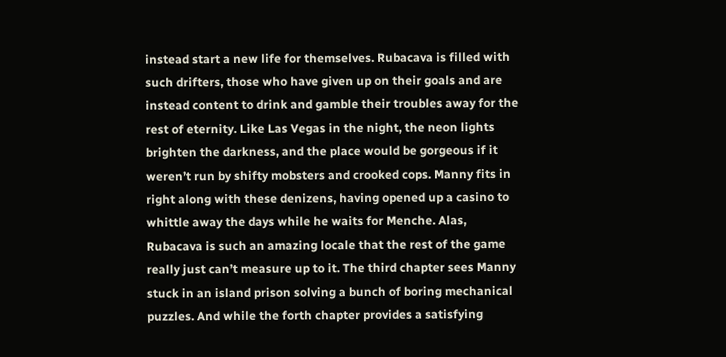instead start a new life for themselves. Rubacava is filled with such drifters, those who have given up on their goals and are instead content to drink and gamble their troubles away for the rest of eternity. Like Las Vegas in the night, the neon lights brighten the darkness, and the place would be gorgeous if it weren’t run by shifty mobsters and crooked cops. Manny fits in right along with these denizens, having opened up a casino to whittle away the days while he waits for Menche. Alas, Rubacava is such an amazing locale that the rest of the game really just can’t measure up to it. The third chapter sees Manny stuck in an island prison solving a bunch of boring mechanical puzzles. And while the forth chapter provides a satisfying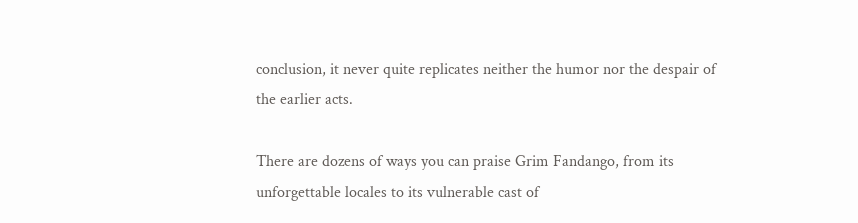conclusion, it never quite replicates neither the humor nor the despair of the earlier acts.

There are dozens of ways you can praise Grim Fandango, from its unforgettable locales to its vulnerable cast of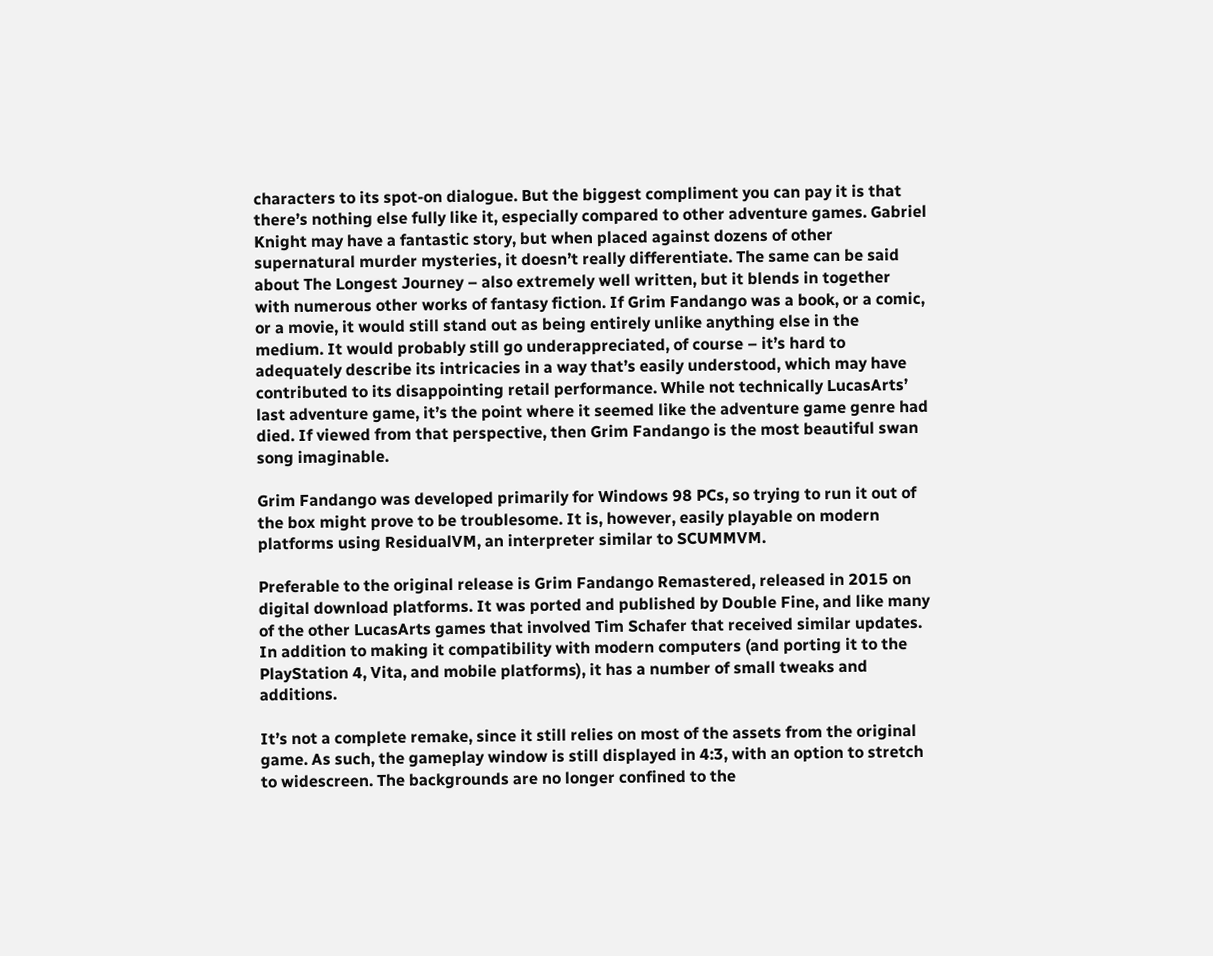characters to its spot-on dialogue. But the biggest compliment you can pay it is that there’s nothing else fully like it, especially compared to other adventure games. Gabriel Knight may have a fantastic story, but when placed against dozens of other supernatural murder mysteries, it doesn’t really differentiate. The same can be said about The Longest Journey – also extremely well written, but it blends in together with numerous other works of fantasy fiction. If Grim Fandango was a book, or a comic, or a movie, it would still stand out as being entirely unlike anything else in the medium. It would probably still go underappreciated, of course – it’s hard to adequately describe its intricacies in a way that’s easily understood, which may have contributed to its disappointing retail performance. While not technically LucasArts’ last adventure game, it’s the point where it seemed like the adventure game genre had died. If viewed from that perspective, then Grim Fandango is the most beautiful swan song imaginable.

Grim Fandango was developed primarily for Windows 98 PCs, so trying to run it out of the box might prove to be troublesome. It is, however, easily playable on modern platforms using ResidualVM, an interpreter similar to SCUMMVM.

Preferable to the original release is Grim Fandango Remastered, released in 2015 on digital download platforms. It was ported and published by Double Fine, and like many of the other LucasArts games that involved Tim Schafer that received similar updates. In addition to making it compatibility with modern computers (and porting it to the PlayStation 4, Vita, and mobile platforms), it has a number of small tweaks and additions.

It’s not a complete remake, since it still relies on most of the assets from the original game. As such, the gameplay window is still displayed in 4:3, with an option to stretch to widescreen. The backgrounds are no longer confined to the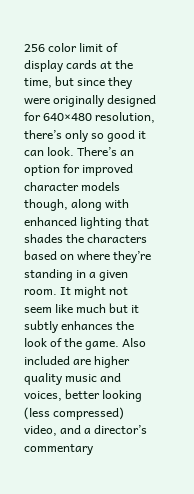256 color limit of display cards at the time, but since they were originally designed for 640×480 resolution, there’s only so good it can look. There’s an option for improved character models though, along with enhanced lighting that shades the characters based on where they’re standing in a given room. It might not seem like much but it subtly enhances the look of the game. Also included are higher quality music and voices, better looking (less compressed) video, and a director’s commentary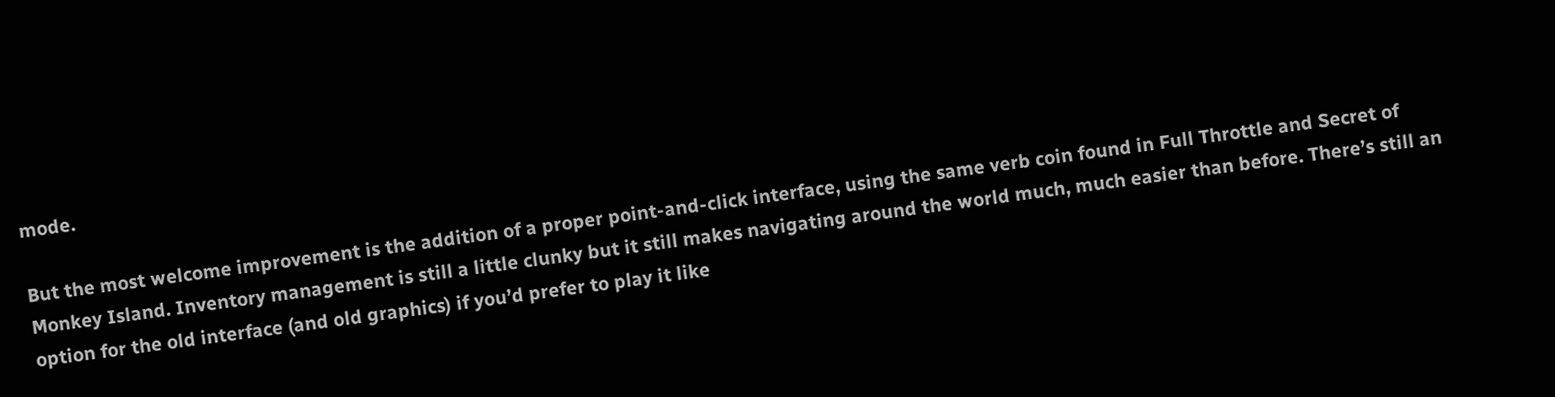mode.

But the most welcome improvement is the addition of a proper point-and-click interface, using the same verb coin found in Full Throttle and Secret of Monkey Island. Inventory management is still a little clunky but it still makes navigating around the world much, much easier than before. There’s still an option for the old interface (and old graphics) if you’d prefer to play it like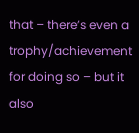that – there’s even a trophy/achievement for doing so – but it also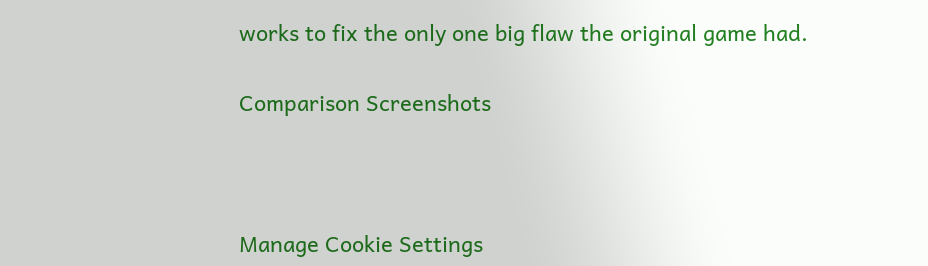works to fix the only one big flaw the original game had.

Comparison Screenshots



Manage Cookie Settings